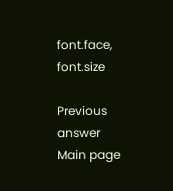font.face, font.size

Previous answer
Main page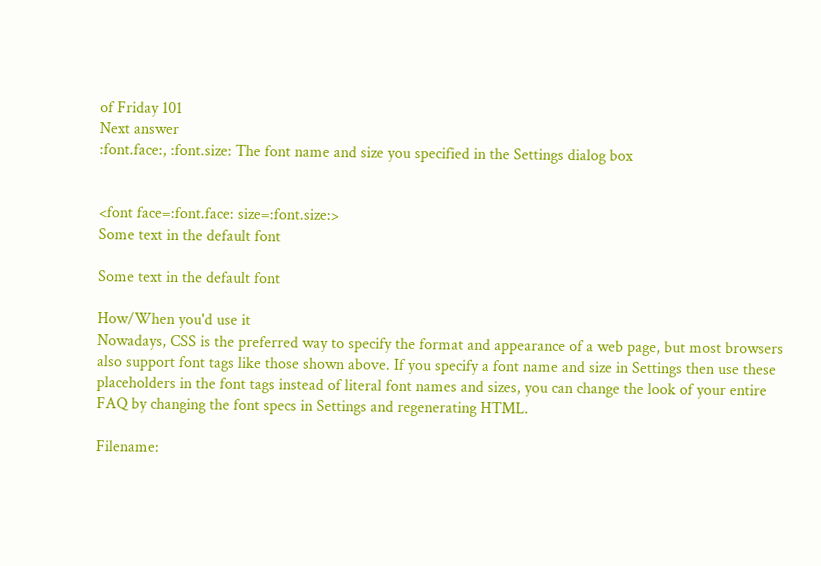of Friday 101
Next answer
:font.face:, :font.size: The font name and size you specified in the Settings dialog box


<font face=:font.face: size=:font.size:>
Some text in the default font

Some text in the default font

How/When you'd use it
Nowadays, CSS is the preferred way to specify the format and appearance of a web page, but most browsers also support font tags like those shown above. If you specify a font name and size in Settings then use these placeholders in the font tags instead of literal font names and sizes, you can change the look of your entire FAQ by changing the font specs in Settings and regenerating HTML.

Filename: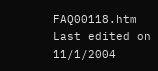FAQ00118.htm
Last edited on 11/1/2004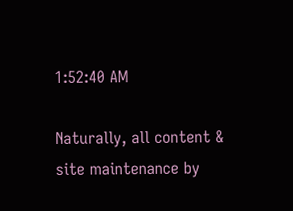1:52:40 AM

Naturally, all content & site maintenance by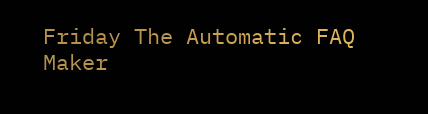Friday The Automatic FAQ Maker